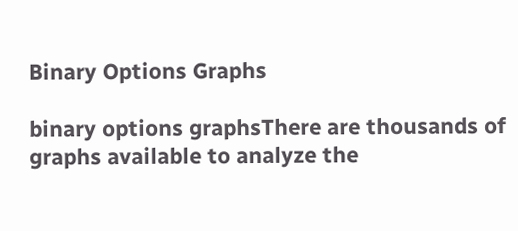Binary Options Graphs

binary options graphsThere are thousands of graphs available to analyze the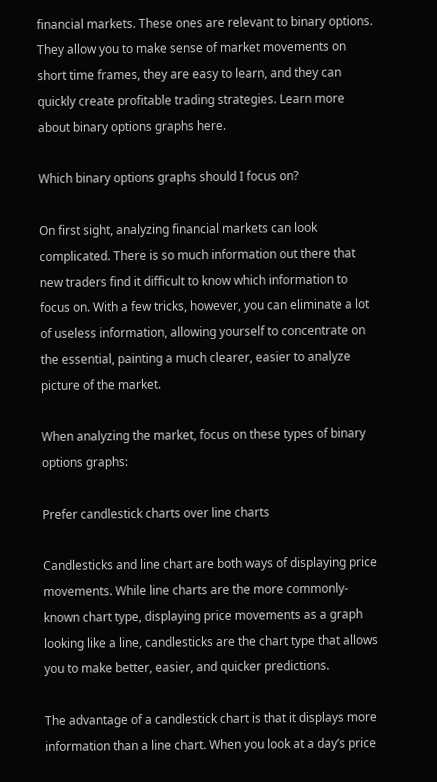financial markets. These ones are relevant to binary options. They allow you to make sense of market movements on short time frames, they are easy to learn, and they can quickly create profitable trading strategies. Learn more about binary options graphs here.

Which binary options graphs should I focus on?

On first sight, analyzing financial markets can look complicated. There is so much information out there that new traders find it difficult to know which information to focus on. With a few tricks, however, you can eliminate a lot of useless information, allowing yourself to concentrate on the essential, painting a much clearer, easier to analyze picture of the market.

When analyzing the market, focus on these types of binary options graphs:

Prefer candlestick charts over line charts

Candlesticks and line chart are both ways of displaying price movements. While line charts are the more commonly-known chart type, displaying price movements as a graph looking like a line, candlesticks are the chart type that allows you to make better, easier, and quicker predictions.

The advantage of a candlestick chart is that it displays more information than a line chart. When you look at a day’s price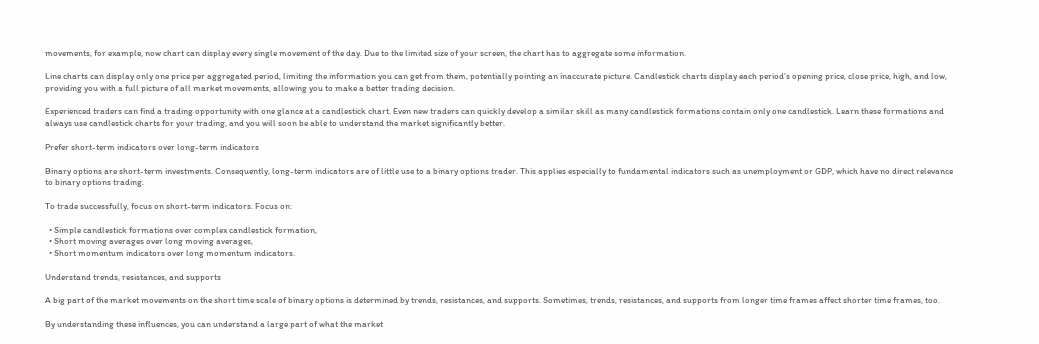movements, for example, now chart can display every single movement of the day. Due to the limited size of your screen, the chart has to aggregate some information.

Line charts can display only one price per aggregated period, limiting the information you can get from them, potentially pointing an inaccurate picture. Candlestick charts display each period’s opening price, close price, high, and low, providing you with a full picture of all market movements, allowing you to make a better trading decision.

Experienced traders can find a trading opportunity with one glance at a candlestick chart. Even new traders can quickly develop a similar skill as many candlestick formations contain only one candlestick. Learn these formations and always use candlestick charts for your trading, and you will soon be able to understand the market significantly better.

Prefer short-term indicators over long-term indicators

Binary options are short-term investments. Consequently, long-term indicators are of little use to a binary options trader. This applies especially to fundamental indicators such as unemployment or GDP, which have no direct relevance to binary options trading.

To trade successfully, focus on short-term indicators. Focus on:

  • Simple candlestick formations over complex candlestick formation,
  • Short moving averages over long moving averages,
  • Short momentum indicators over long momentum indicators.

Understand trends, resistances, and supports

A big part of the market movements on the short time scale of binary options is determined by trends, resistances, and supports. Sometimes, trends, resistances, and supports from longer time frames affect shorter time frames, too.

By understanding these influences, you can understand a large part of what the market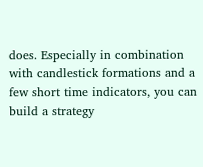does. Especially in combination with candlestick formations and a few short time indicators, you can build a strategy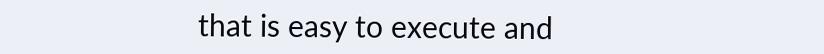that is easy to execute and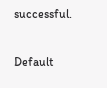successful.

Default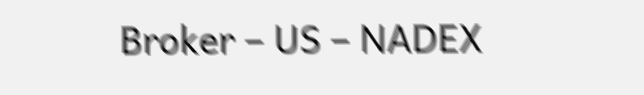Broker – US – NADEX